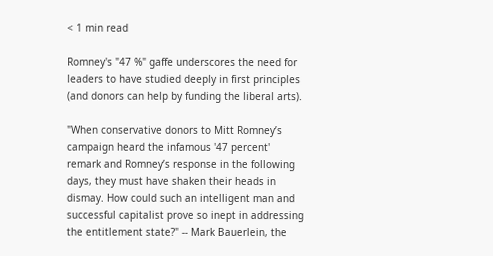< 1 min read

Romney's "47 %" gaffe underscores the need for leaders to have studied deeply in first principles (and donors can help by funding the liberal arts).

"When conservative donors to Mitt Romney’s campaign heard the infamous '47 percent' remark and Romney’s response in the following days, they must have shaken their heads in dismay. How could such an intelligent man and successful capitalist prove so inept in addressing the entitlement state?" -- Mark Bauerlein, the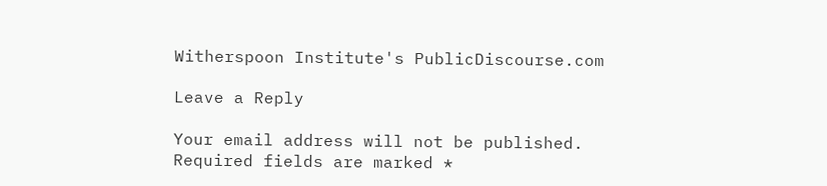Witherspoon Institute's PublicDiscourse.com

Leave a Reply

Your email address will not be published. Required fields are marked *